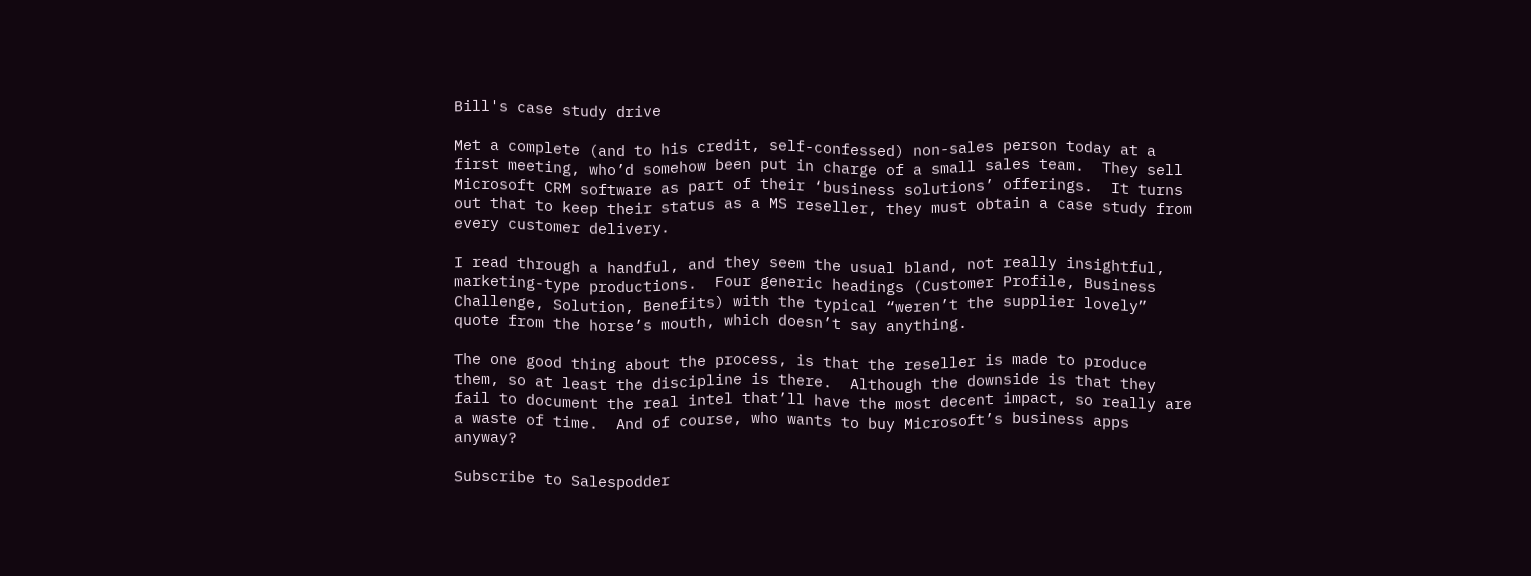Bill's case study drive

Met a complete (and to his credit, self-confessed) non-sales person today at a first meeting, who’d somehow been put in charge of a small sales team.  They sell Microsoft CRM software as part of their ‘business solutions’ offerings.  It turns out that to keep their status as a MS reseller, they must obtain a case study from every customer delivery.

I read through a handful, and they seem the usual bland, not really insightful, marketing-type productions.  Four generic headings (Customer Profile, Business Challenge, Solution, Benefits) with the typical “weren’t the supplier lovely” quote from the horse’s mouth, which doesn’t say anything.

The one good thing about the process, is that the reseller is made to produce them, so at least the discipline is there.  Although the downside is that they fail to document the real intel that’ll have the most decent impact, so really are a waste of time.  And of course, who wants to buy Microsoft’s business apps anyway?

Subscribe to Salespodder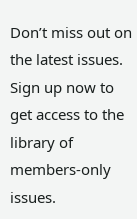Don’t miss out on the latest issues. Sign up now to get access to the library of members-only issues.